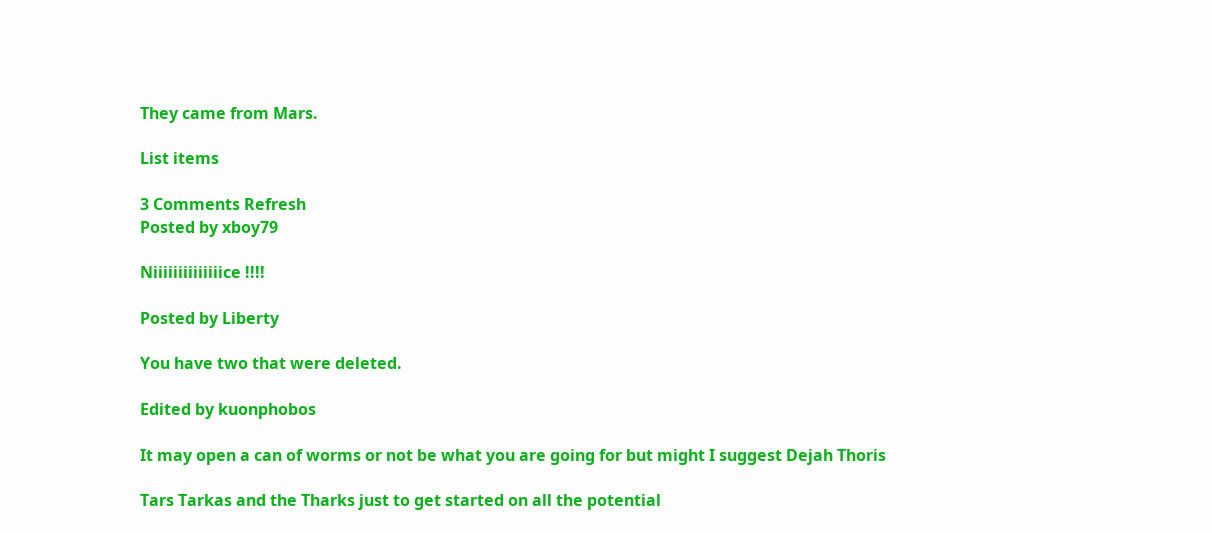They came from Mars.

List items

3 Comments Refresh
Posted by xboy79

Niiiiiiiiiiiiiice !!!!

Posted by Liberty

You have two that were deleted.

Edited by kuonphobos

It may open a can of worms or not be what you are going for but might I suggest Dejah Thoris

Tars Tarkas and the Tharks just to get started on all the potential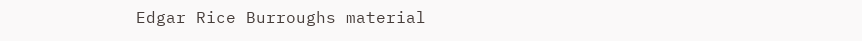Edgar Rice Burroughs material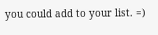you could add to your list. =)